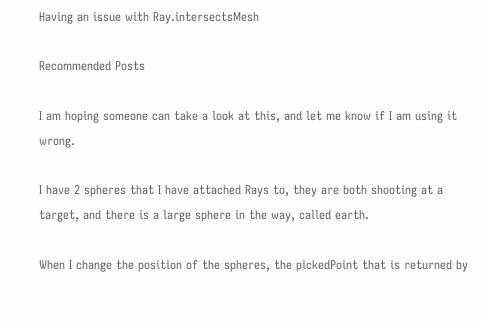Having an issue with Ray.intersectsMesh

Recommended Posts

I am hoping someone can take a look at this, and let me know if I am using it wrong.

I have 2 spheres that I have attached Rays to, they are both shooting at a target, and there is a large sphere in the way, called earth.

When I change the position of the spheres, the pickedPoint that is returned by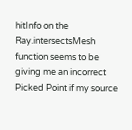hitInfo on the Ray.intersectsMesh function seems to be giving me an incorrect Picked Point if my source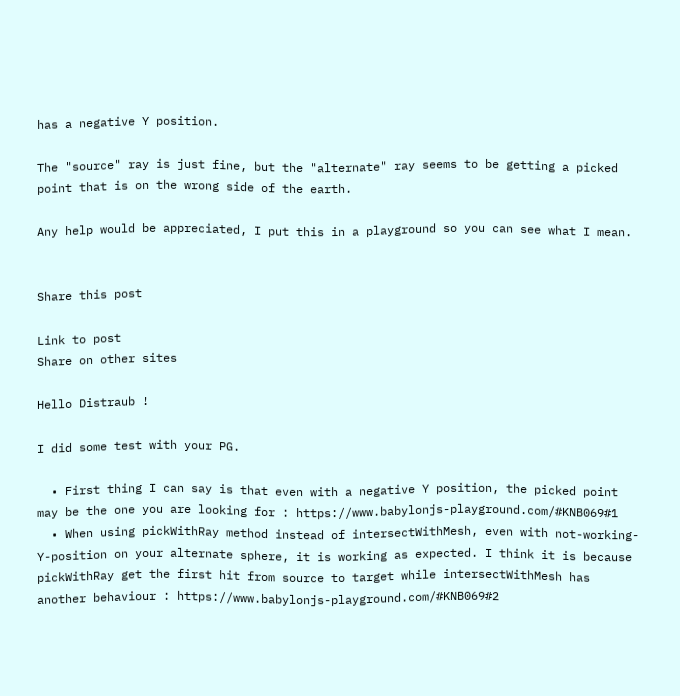has a negative Y position.

The "source" ray is just fine, but the "alternate" ray seems to be getting a picked point that is on the wrong side of the earth.

Any help would be appreciated, I put this in a playground so you can see what I mean.


Share this post

Link to post
Share on other sites

Hello Distraub !

I did some test with your PG.

  • First thing I can say is that even with a negative Y position, the picked point may be the one you are looking for : https://www.babylonjs-playground.com/#KNB069#1
  • When using pickWithRay method instead of intersectWithMesh, even with not-working-Y-position on your alternate sphere, it is working as expected. I think it is because pickWithRay get the first hit from source to target while intersectWithMesh has another behaviour : https://www.babylonjs-playground.com/#KNB069#2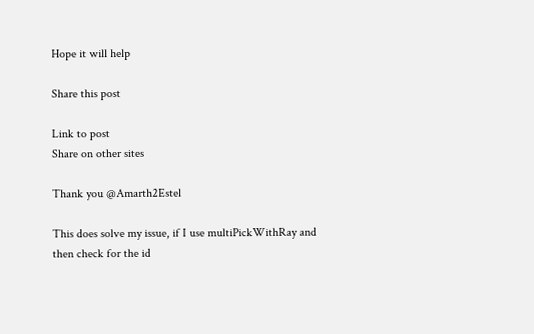Hope it will help

Share this post

Link to post
Share on other sites

Thank you @Amarth2Estel

This does solve my issue, if I use multiPickWithRay and then check for the id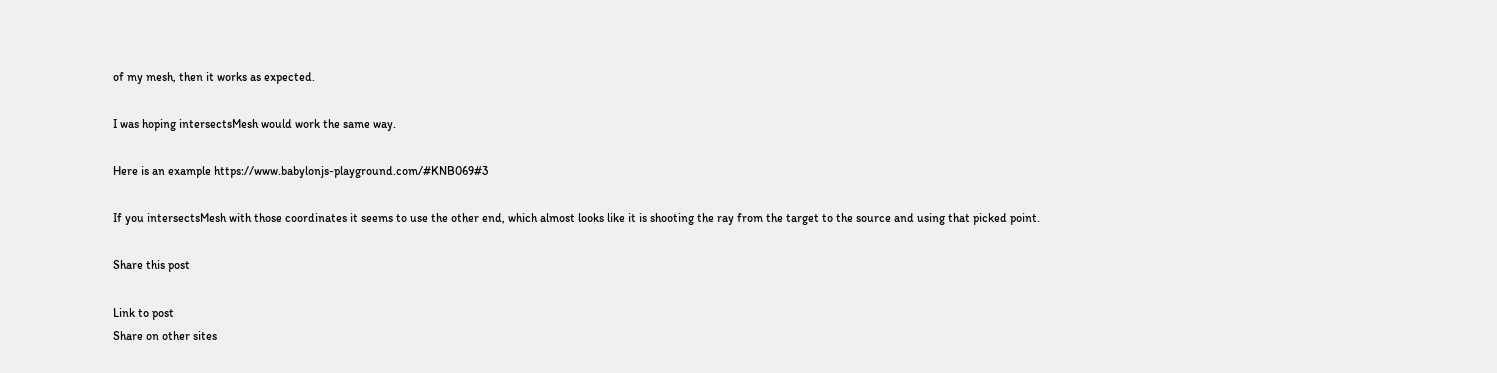of my mesh, then it works as expected.

I was hoping intersectsMesh would work the same way.

Here is an example https://www.babylonjs-playground.com/#KNB069#3

If you intersectsMesh with those coordinates it seems to use the other end, which almost looks like it is shooting the ray from the target to the source and using that picked point.

Share this post

Link to post
Share on other sites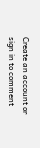Create an account or sign in to comment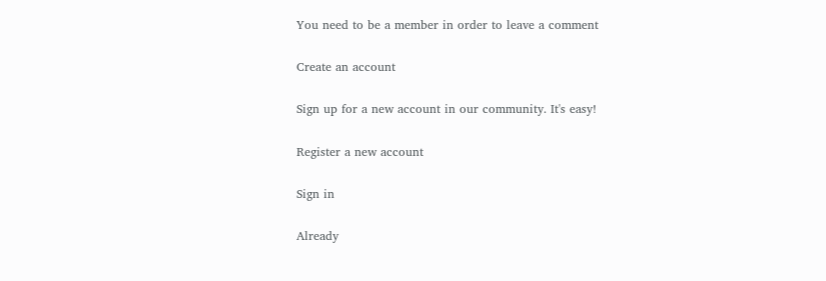You need to be a member in order to leave a comment

Create an account

Sign up for a new account in our community. It's easy!

Register a new account

Sign in

Already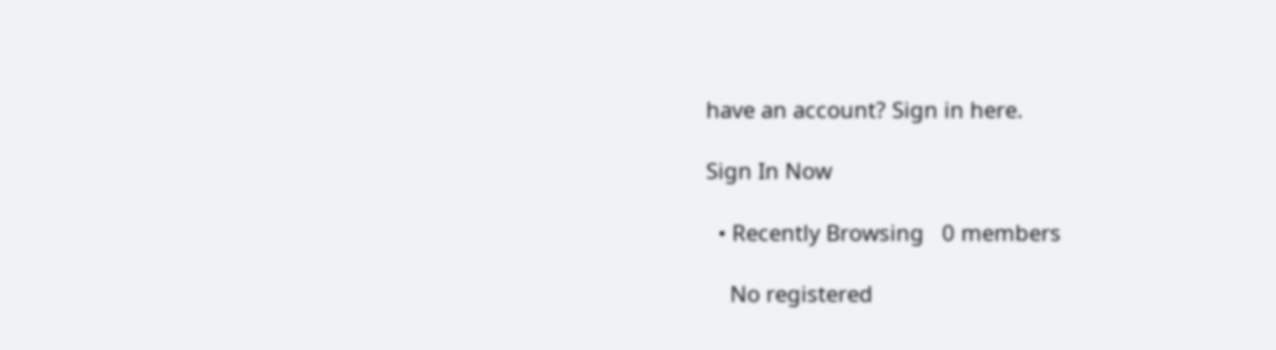have an account? Sign in here.

Sign In Now

  • Recently Browsing   0 members

    No registered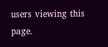users viewing this page.